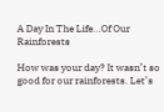A Day In The Life…Of Our Rainforests

How was your day? It wasn’t so good for our rainforests. Let’s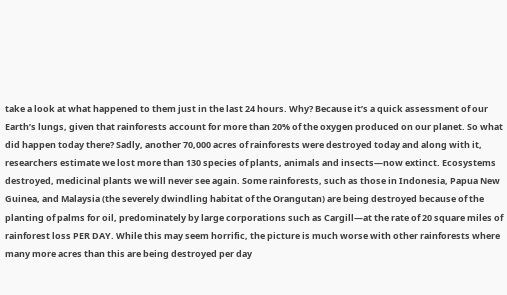take a look at what happened to them just in the last 24 hours. Why? Because it’s a quick assessment of our Earth’s lungs, given that rainforests account for more than 20% of the oxygen produced on our planet. So what did happen today there? Sadly, another 70,000 acres of rainforests were destroyed today and along with it, researchers estimate we lost more than 130 species of plants, animals and insects—now extinct. Ecosystems destroyed, medicinal plants we will never see again. Some rainforests, such as those in Indonesia, Papua New Guinea, and Malaysia (the severely dwindling habitat of the Orangutan) are being destroyed because of the planting of palms for oil, predominately by large corporations such as Cargill—at the rate of 20 square miles of rainforest loss PER DAY. While this may seem horrific, the picture is much worse with other rainforests where many more acres than this are being destroyed per day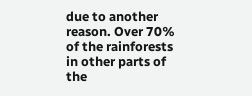due to another reason. Over 70% of the rainforests in other parts of the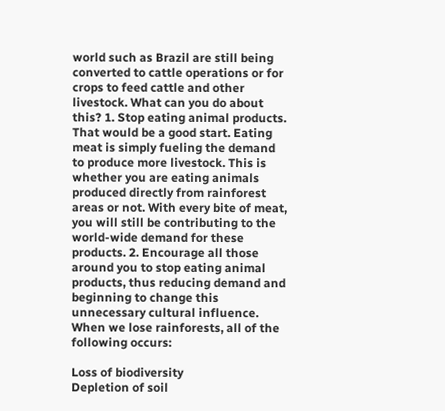world such as Brazil are still being converted to cattle operations or for crops to feed cattle and other livestock. What can you do about this? 1. Stop eating animal products. That would be a good start. Eating meat is simply fueling the demand to produce more livestock. This is whether you are eating animals produced directly from rainforest areas or not. With every bite of meat, you will still be contributing to the world-wide demand for these products. 2. Encourage all those around you to stop eating animal products, thus reducing demand and beginning to change this unnecessary cultural influence. When we lose rainforests, all of the following occurs:

Loss of biodiversity
Depletion of soil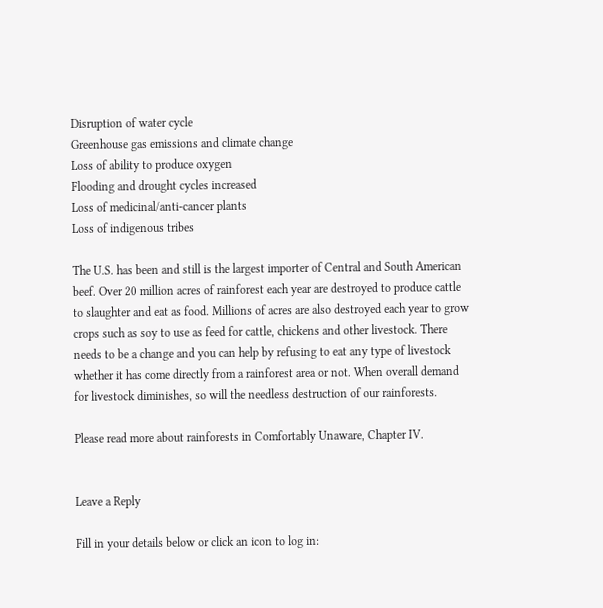Disruption of water cycle
Greenhouse gas emissions and climate change
Loss of ability to produce oxygen
Flooding and drought cycles increased
Loss of medicinal/anti-cancer plants
Loss of indigenous tribes

The U.S. has been and still is the largest importer of Central and South American beef. Over 20 million acres of rainforest each year are destroyed to produce cattle to slaughter and eat as food. Millions of acres are also destroyed each year to grow crops such as soy to use as feed for cattle, chickens and other livestock. There needs to be a change and you can help by refusing to eat any type of livestock whether it has come directly from a rainforest area or not. When overall demand for livestock diminishes, so will the needless destruction of our rainforests.

Please read more about rainforests in Comfortably Unaware, Chapter IV.


Leave a Reply

Fill in your details below or click an icon to log in: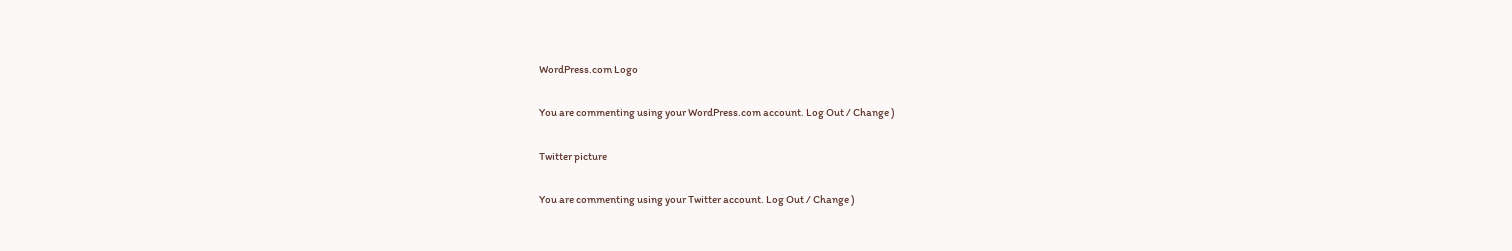WordPress.com Logo

You are commenting using your WordPress.com account. Log Out / Change )

Twitter picture

You are commenting using your Twitter account. Log Out / Change )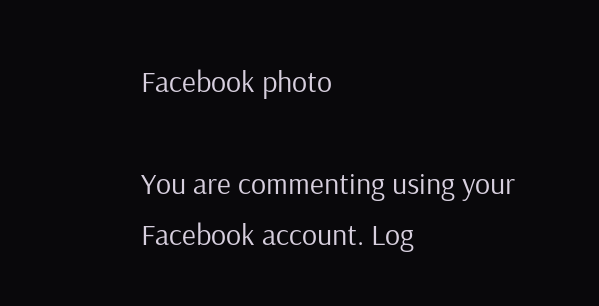Facebook photo

You are commenting using your Facebook account. Log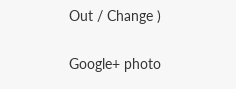Out / Change )

Google+ photo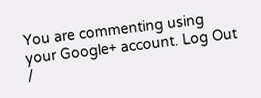You are commenting using your Google+ account. Log Out /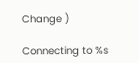Change )

Connecting to %s